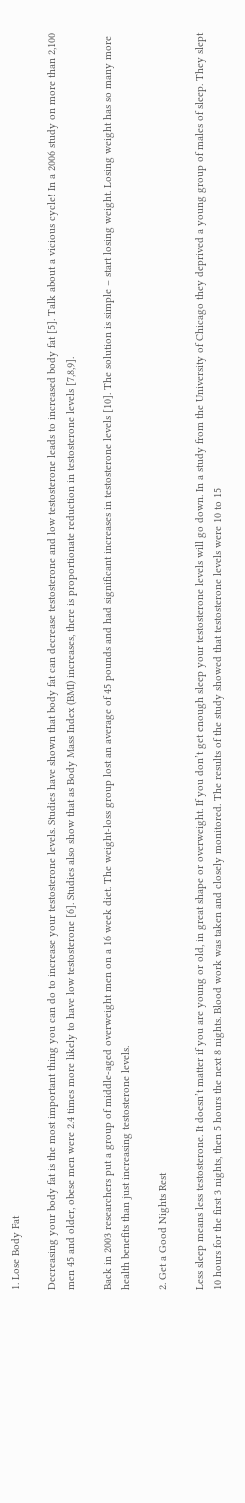1. Lose Body Fat

Decreasing your body fat is the most important thing you can do to increase your testosterone levels. Studies have shown that body fat can decrease testosterone and low testosterone leads to increased body fat [5]. Talk about a vicious cycle! In a 2006 study on more than 2,100 men 45 and older, obese men were 2.4 times more likely to have low testosterone [6]. Studies also show that as Body Mass Index (BMI) increases, there is proportionate reduction in testosterone levels [7,8,9].

Back in 2003 researchers put a group of middle-aged overweight men on a 16 week diet. The weight-loss group lost an average of 45 pounds and had significant increases in testosterone levels [10]. The solution is simple – start losing weight. Losing weight has so many more health benefits than just increasing testosterone levels.

2. Get a Good Nights Rest

Less sleep means less testosterone. It doesn’t matter if you are young or old, in great shape or overweight. If you don’t get enough sleep your testosterone levels will go down. In a study from the University of Chicago they deprived a young group of males of sleep. They slept 10 hours for the first 3 nights, then 5 hours the next 8 nights. Blood work was taken and closely monitored. The results of the study showed that testosterone levels were 10 to 15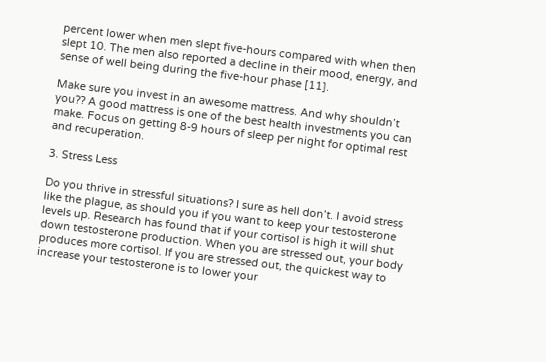percent lower when men slept five-hours compared with when then slept 10. The men also reported a decline in their mood, energy, and sense of well being during the five-hour phase [11].

Make sure you invest in an awesome mattress. And why shouldn’t you?? A good mattress is one of the best health investments you can make. Focus on getting 8-9 hours of sleep per night for optimal rest and recuperation.

3. Stress Less

Do you thrive in stressful situations? I sure as hell don’t. I avoid stress like the plague, as should you if you want to keep your testosterone levels up. Research has found that if your cortisol is high it will shut down testosterone production. When you are stressed out, your body produces more cortisol. If you are stressed out, the quickest way to increase your testosterone is to lower your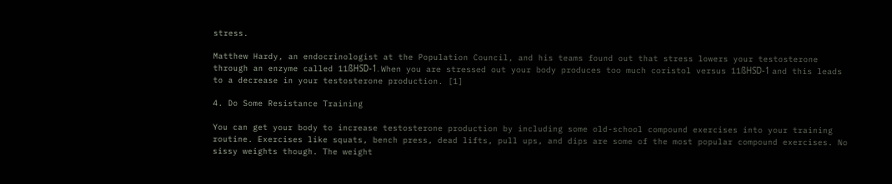stress.

Matthew Hardy, an endocrinologist at the Population Council, and his teams found out that stress lowers your testosterone through an enzyme called 11ßHSD-1. When you are stressed out your body produces too much coristol versus 11ßHSD-1 and this leads to a decrease in your testosterone production. [1]

4. Do Some Resistance Training

You can get your body to increase testosterone production by including some old-school compound exercises into your training routine. Exercises like squats, bench press, dead lifts, pull ups, and dips are some of the most popular compound exercises. No sissy weights though. The weight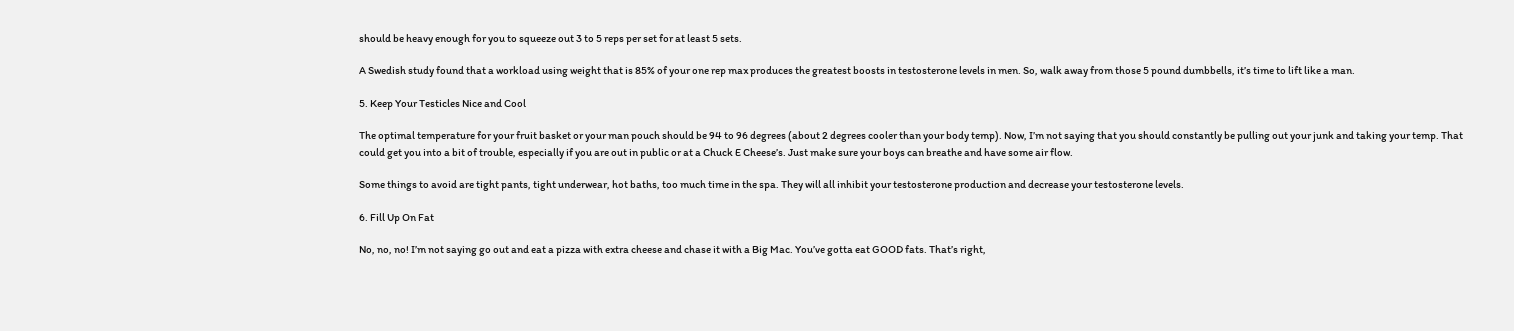should be heavy enough for you to squeeze out 3 to 5 reps per set for at least 5 sets.

A Swedish study found that a workload using weight that is 85% of your one rep max produces the greatest boosts in testosterone levels in men. So, walk away from those 5 pound dumbbells, it’s time to lift like a man.

5. Keep Your Testicles Nice and Cool

The optimal temperature for your fruit basket or your man pouch should be 94 to 96 degrees (about 2 degrees cooler than your body temp). Now, I’m not saying that you should constantly be pulling out your junk and taking your temp. That could get you into a bit of trouble, especially if you are out in public or at a Chuck E Cheese’s. Just make sure your boys can breathe and have some air flow.

Some things to avoid are tight pants, tight underwear, hot baths, too much time in the spa. They will all inhibit your testosterone production and decrease your testosterone levels.

6. Fill Up On Fat

No, no, no! I’m not saying go out and eat a pizza with extra cheese and chase it with a Big Mac. You’ve gotta eat GOOD fats. That’s right,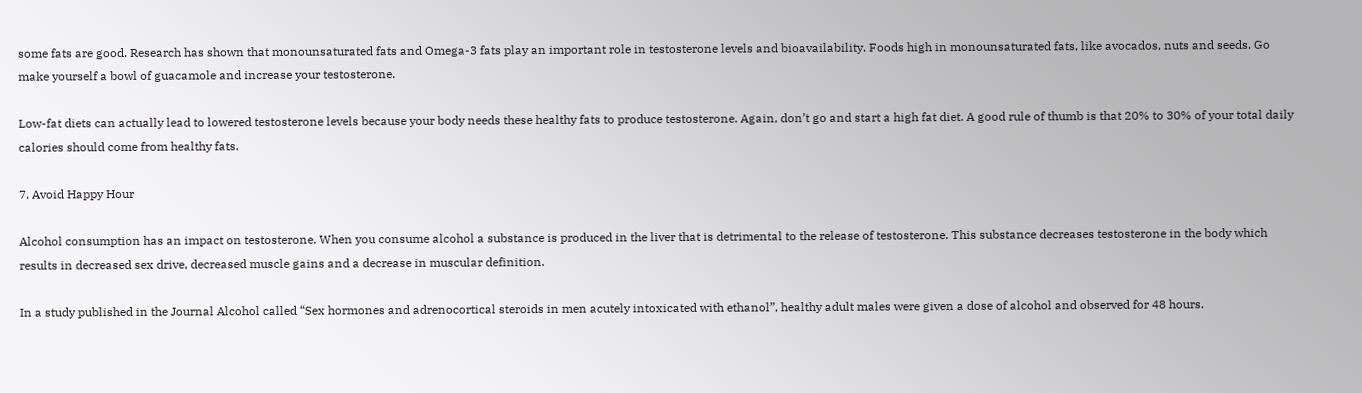some fats are good. Research has shown that monounsaturated fats and Omega-3 fats play an important role in testosterone levels and bioavailability. Foods high in monounsaturated fats, like avocados, nuts and seeds. Go make yourself a bowl of guacamole and increase your testosterone.

Low-fat diets can actually lead to lowered testosterone levels because your body needs these healthy fats to produce testosterone. Again, don’t go and start a high fat diet. A good rule of thumb is that 20% to 30% of your total daily calories should come from healthy fats.

7. Avoid Happy Hour

Alcohol consumption has an impact on testosterone. When you consume alcohol a substance is produced in the liver that is detrimental to the release of testosterone. This substance decreases testosterone in the body which results in decreased sex drive, decreased muscle gains and a decrease in muscular definition.

In a study published in the Journal Alcohol called “Sex hormones and adrenocortical steroids in men acutely intoxicated with ethanol”, healthy adult males were given a dose of alcohol and observed for 48 hours.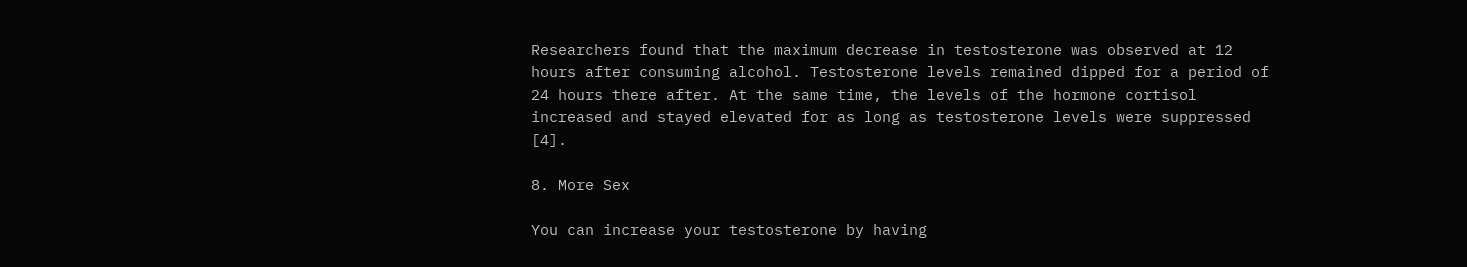Researchers found that the maximum decrease in testosterone was observed at 12 hours after consuming alcohol. Testosterone levels remained dipped for a period of 24 hours there after. At the same time, the levels of the hormone cortisol increased and stayed elevated for as long as testosterone levels were suppressed [4].

8. More Sex

You can increase your testosterone by having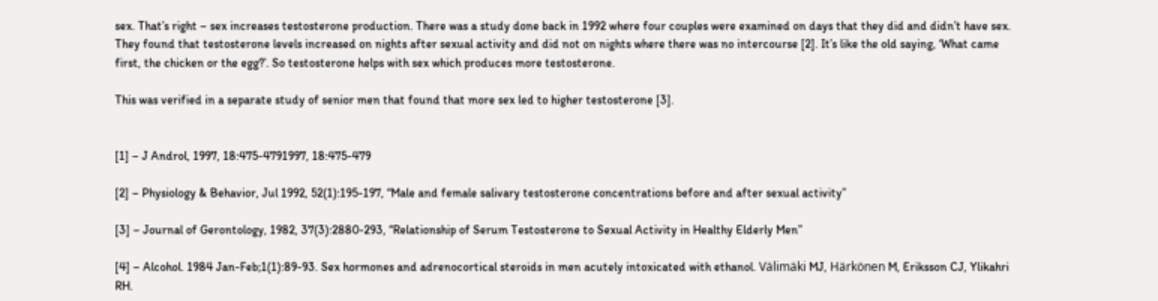sex. That’s right – sex increases testosterone production. There was a study done back in 1992 where four couples were examined on days that they did and didn’t have sex. They found that testosterone levels increased on nights after sexual activity and did not on nights where there was no intercourse [2]. It’s like the old saying, ‘What came first, the chicken or the egg?’. So testosterone helps with sex which produces more testosterone.

This was verified in a separate study of senior men that found that more sex led to higher testosterone [3].


[1] – J Androl, 1997, 18:475-4791997, 18:475-479

[2] – Physiology & Behavior, Jul 1992, 52(1):195-197, “Male and female salivary testosterone concentrations before and after sexual activity”

[3] – Journal of Gerontology, 1982, 37(3):2880-293, “Relationship of Serum Testosterone to Sexual Activity in Healthy Elderly Men”

[4] – Alcohol. 1984 Jan-Feb;1(1):89-93. Sex hormones and adrenocortical steroids in men acutely intoxicated with ethanol. Välimäki MJ, Härkönen M, Eriksson CJ, Ylikahri RH.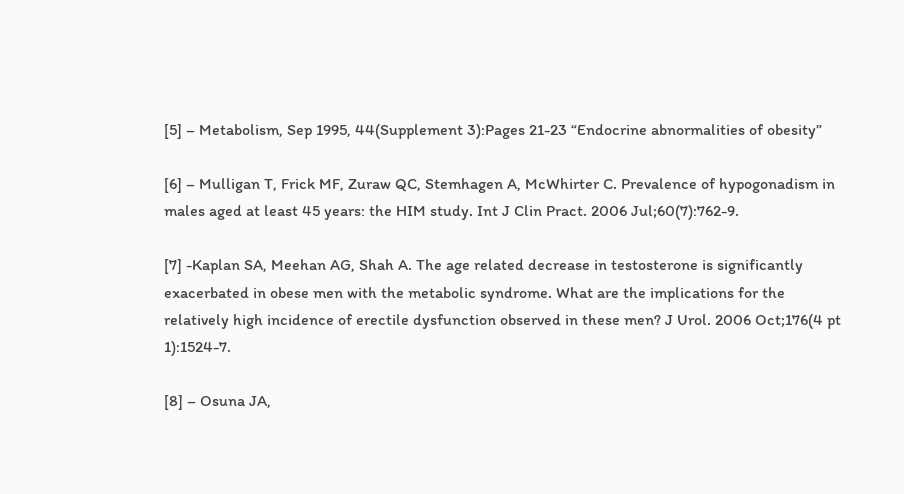[5] – Metabolism, Sep 1995, 44(Supplement 3):Pages 21-23 “Endocrine abnormalities of obesity”

[6] – Mulligan T, Frick MF, Zuraw QC, Stemhagen A, McWhirter C. Prevalence of hypogonadism in males aged at least 45 years: the HIM study. Int J Clin Pract. 2006 Jul;60(7):762-9.

[7] -Kaplan SA, Meehan AG, Shah A. The age related decrease in testosterone is significantly exacerbated in obese men with the metabolic syndrome. What are the implications for the relatively high incidence of erectile dysfunction observed in these men? J Urol. 2006 Oct;176(4 pt 1):1524-7.

[8] – Osuna JA,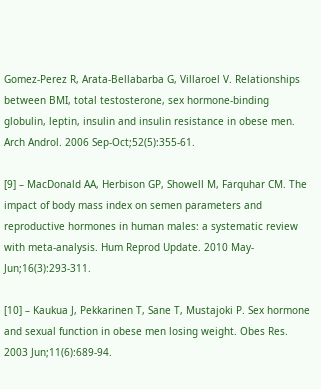Gomez-Perez R, Arata-Bellabarba G, Villaroel V. Relationships between BMI, total testosterone, sex hormone-binding globulin, leptin, insulin and insulin resistance in obese men. Arch Androl. 2006 Sep-Oct;52(5):355-61.

[9] – MacDonald AA, Herbison GP, Showell M, Farquhar CM. The impact of body mass index on semen parameters and reproductive hormones in human males: a systematic review with meta-analysis. Hum Reprod Update. 2010 May-Jun;16(3):293-311.

[10] – Kaukua J, Pekkarinen T, Sane T, Mustajoki P. Sex hormone and sexual function in obese men losing weight. Obes Res. 2003 Jun;11(6):689-94.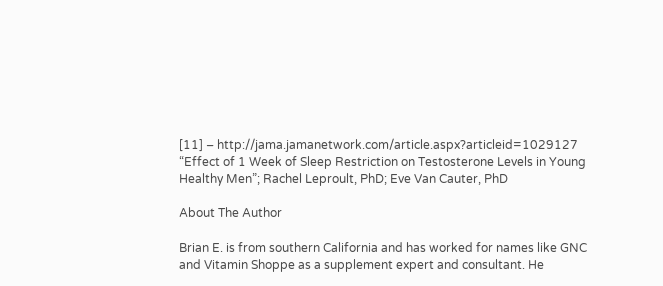[11] – http://jama.jamanetwork.com/article.aspx?articleid=1029127 “Effect of 1 Week of Sleep Restriction on Testosterone Levels in Young Healthy Men”; Rachel Leproult, PhD; Eve Van Cauter, PhD

About The Author

Brian E. is from southern California and has worked for names like GNC and Vitamin Shoppe as a supplement expert and consultant. He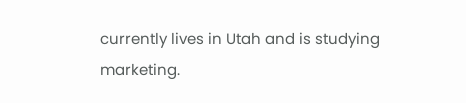currently lives in Utah and is studying marketing.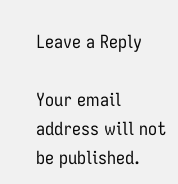Leave a Reply

Your email address will not be published.